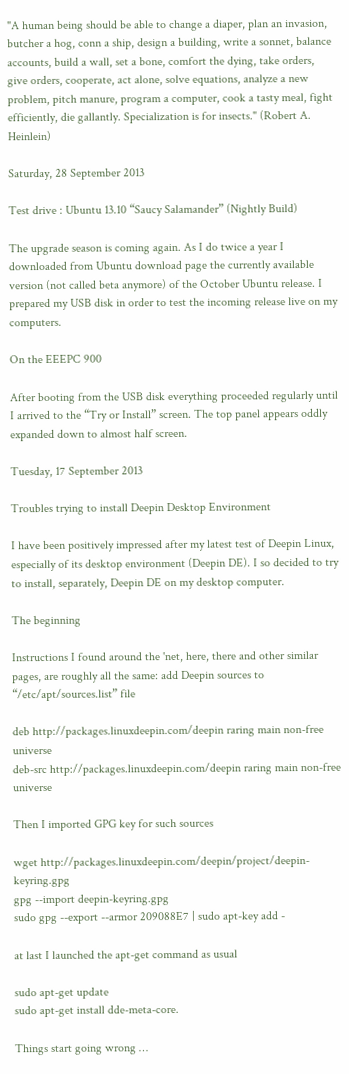"A human being should be able to change a diaper, plan an invasion, butcher a hog, conn a ship, design a building, write a sonnet, balance accounts, build a wall, set a bone, comfort the dying, take orders, give orders, cooperate, act alone, solve equations, analyze a new problem, pitch manure, program a computer, cook a tasty meal, fight efficiently, die gallantly. Specialization is for insects." (Robert A. Heinlein)

Saturday, 28 September 2013

Test drive : Ubuntu 13.10 “Saucy Salamander” (Nightly Build)

The upgrade season is coming again. As I do twice a year I downloaded from Ubuntu download page the currently available version (not called beta anymore) of the October Ubuntu release. I prepared my USB disk in order to test the incoming release live on my computers.

On the EEEPC 900

After booting from the USB disk everything proceeded regularly until I arrived to the “Try or Install” screen. The top panel appears oddly expanded down to almost half screen.

Tuesday, 17 September 2013

Troubles trying to install Deepin Desktop Environment

I have been positively impressed after my latest test of Deepin Linux, especially of its desktop environment (Deepin DE). I so decided to try to install, separately, Deepin DE on my desktop computer.

The beginning

Instructions I found around the 'net, here, there and other similar pages, are roughly all the same: add Deepin sources to “/etc/apt/sources.list” file

deb http://packages.linuxdeepin.com/deepin raring main non-free universe
deb-src http://packages.linuxdeepin.com/deepin raring main non-free universe

Then I imported GPG key for such sources

wget http://packages.linuxdeepin.com/deepin/project/deepin-keyring.gpg
gpg --import deepin-keyring.gpg
sudo gpg --export --armor 209088E7 | sudo apt-key add -

at last I launched the apt-get command as usual

sudo apt-get update
sudo apt-get install dde-meta-core.

Things start going wrong …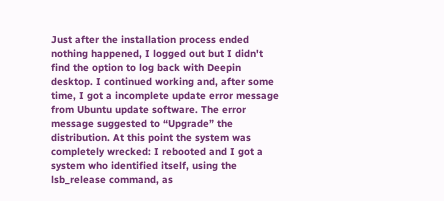Just after the installation process ended nothing happened, I logged out but I didn't find the option to log back with Deepin desktop. I continued working and, after some time, I got a incomplete update error message from Ubuntu update software. The error message suggested to “Upgrade” the distribution. At this point the system was completely wrecked: I rebooted and I got a system who identified itself, using the lsb_release command, as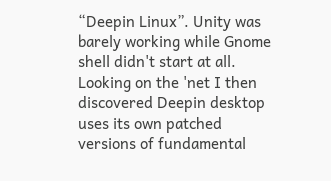“Deepin Linux”. Unity was barely working while Gnome shell didn't start at all. Looking on the 'net I then discovered Deepin desktop uses its own patched versions of fundamental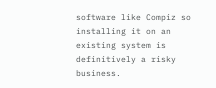software like Compiz so installing it on an existing system is definitively a risky business.